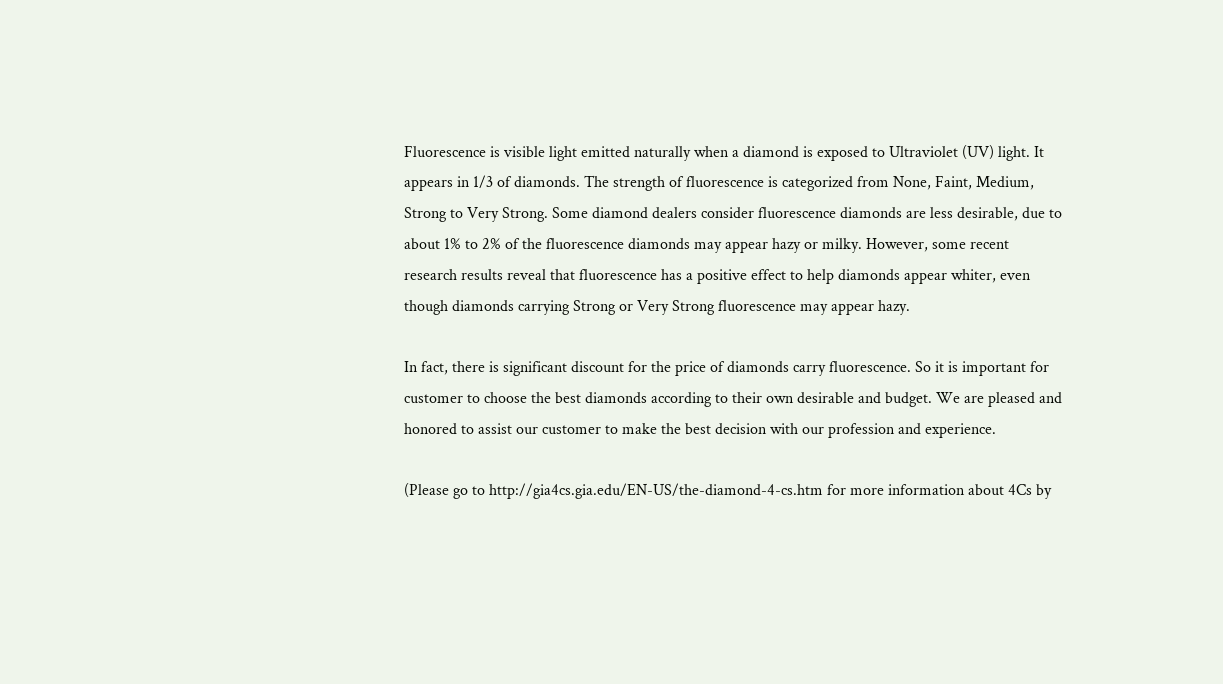Fluorescence is visible light emitted naturally when a diamond is exposed to Ultraviolet (UV) light. It appears in 1/3 of diamonds. The strength of fluorescence is categorized from None, Faint, Medium, Strong to Very Strong. Some diamond dealers consider fluorescence diamonds are less desirable, due to about 1% to 2% of the fluorescence diamonds may appear hazy or milky. However, some recent research results reveal that fluorescence has a positive effect to help diamonds appear whiter, even though diamonds carrying Strong or Very Strong fluorescence may appear hazy.

In fact, there is significant discount for the price of diamonds carry fluorescence. So it is important for customer to choose the best diamonds according to their own desirable and budget. We are pleased and honored to assist our customer to make the best decision with our profession and experience.

(Please go to http://gia4cs.gia.edu/EN-US/the-diamond-4-cs.htm for more information about 4Cs by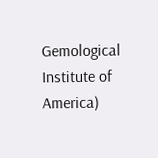Gemological Institute of America)